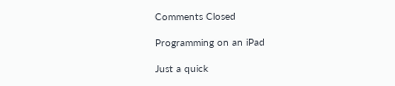Comments Closed

Programming on an iPad

Just a quick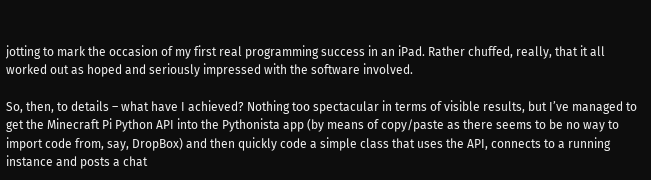jotting to mark the occasion of my first real programming success in an iPad. Rather chuffed, really, that it all worked out as hoped and seriously impressed with the software involved.

So, then, to details – what have I achieved? Nothing too spectacular in terms of visible results, but I’ve managed to get the Minecraft Pi Python API into the Pythonista app (by means of copy/paste as there seems to be no way to import code from, say, DropBox) and then quickly code a simple class that uses the API, connects to a running instance and posts a chat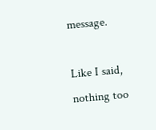message.

Like I said, nothing too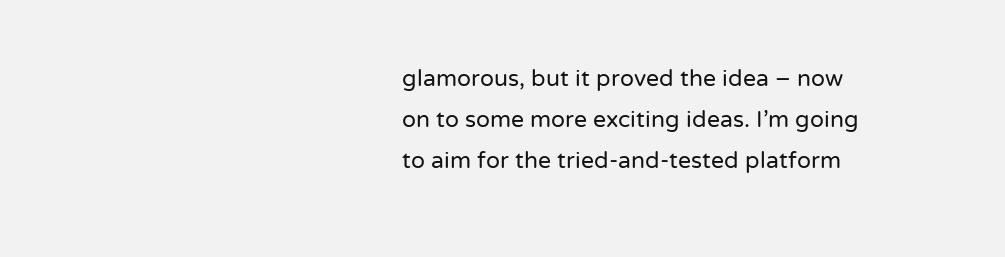glamorous, but it proved the idea – now on to some more exciting ideas. I’m going to aim for the tried-and-tested platform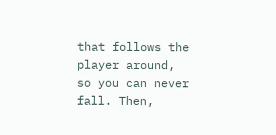that follows the player around, so you can never fall. Then,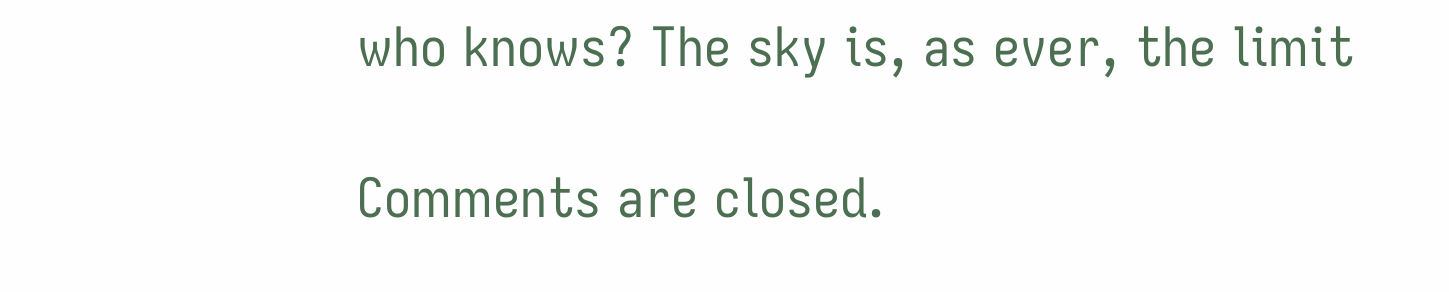who knows? The sky is, as ever, the limit

Comments are closed.